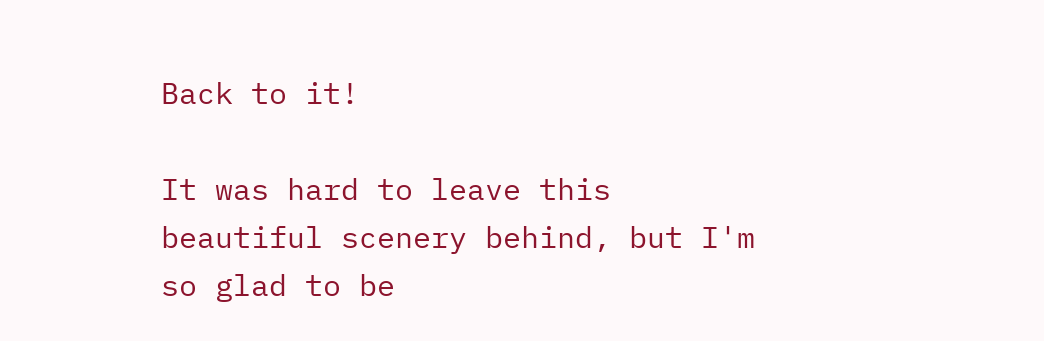Back to it!

It was hard to leave this beautiful scenery behind, but I'm so glad to be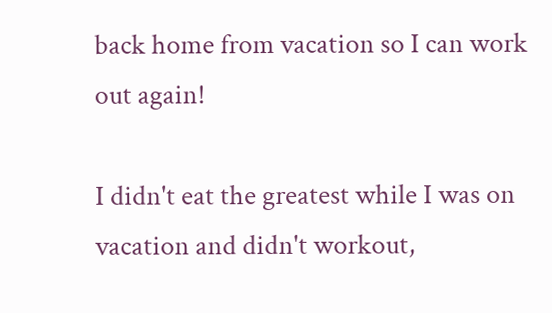back home from vacation so I can work out again!

I didn't eat the greatest while I was on vacation and didn't workout,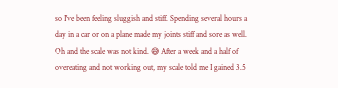so I've been feeling sluggish and stiff. Spending several hours a day in a car or on a plane made my joints stiff and sore as well. Oh and the scale was not kind. 😅 After a week and a half of overeating and not working out, my scale told me I gained 3.5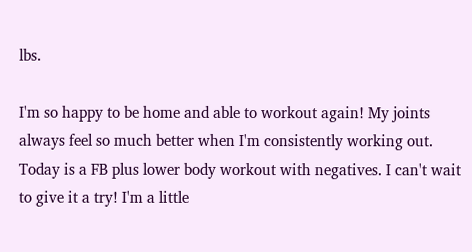lbs.

I'm so happy to be home and able to workout again! My joints always feel so much better when I'm consistently working out. Today is a FB plus lower body workout with negatives. I can't wait to give it a try! I'm a little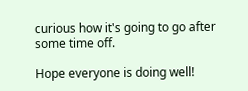curious how it's going to go after some time off.

Hope everyone is doing well!